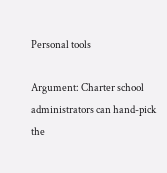Personal tools

Argument: Charter school administrators can hand-pick the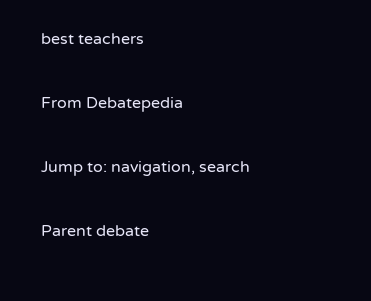best teachers

From Debatepedia

Jump to: navigation, search

Parent debate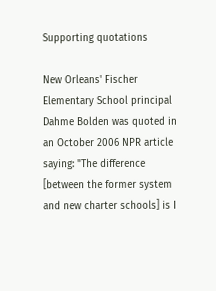Supporting quotations

New Orleans' Fischer Elementary School principal Dahme Bolden was quoted in an October 2006 NPR article saying: "The difference [between the former system and new charter schools] is I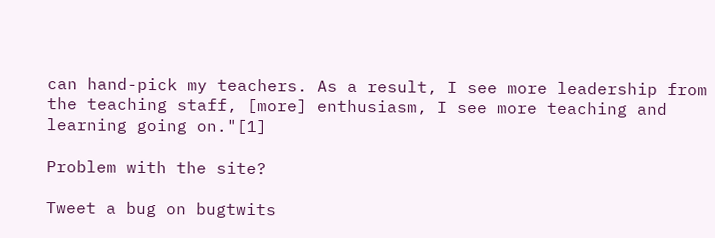can hand-pick my teachers. As a result, I see more leadership from the teaching staff, [more] enthusiasm, I see more teaching and learning going on."[1]

Problem with the site?

Tweet a bug on bugtwits